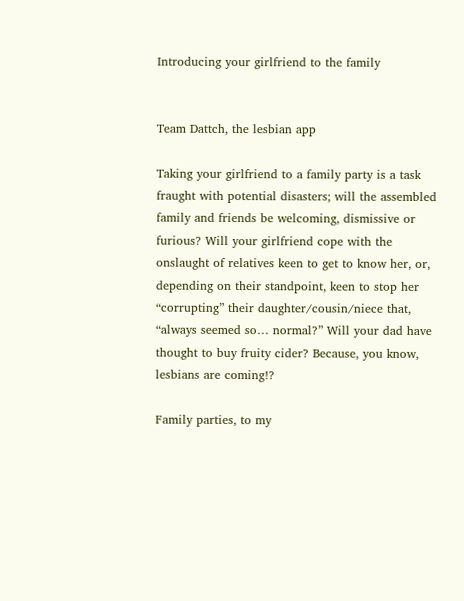Introducing your girlfriend to the family


Team Dattch, the lesbian app

Taking your girlfriend to a family party is a task fraught with potential disasters; will the assembled family and friends be welcoming, dismissive or furious? Will your girlfriend cope with the onslaught of relatives keen to get to know her, or, depending on their standpoint, keen to stop her “corrupting” their daughter/cousin/niece that, “always seemed so… normal?” Will your dad have thought to buy fruity cider? Because, you know, lesbians are coming!?

Family parties, to my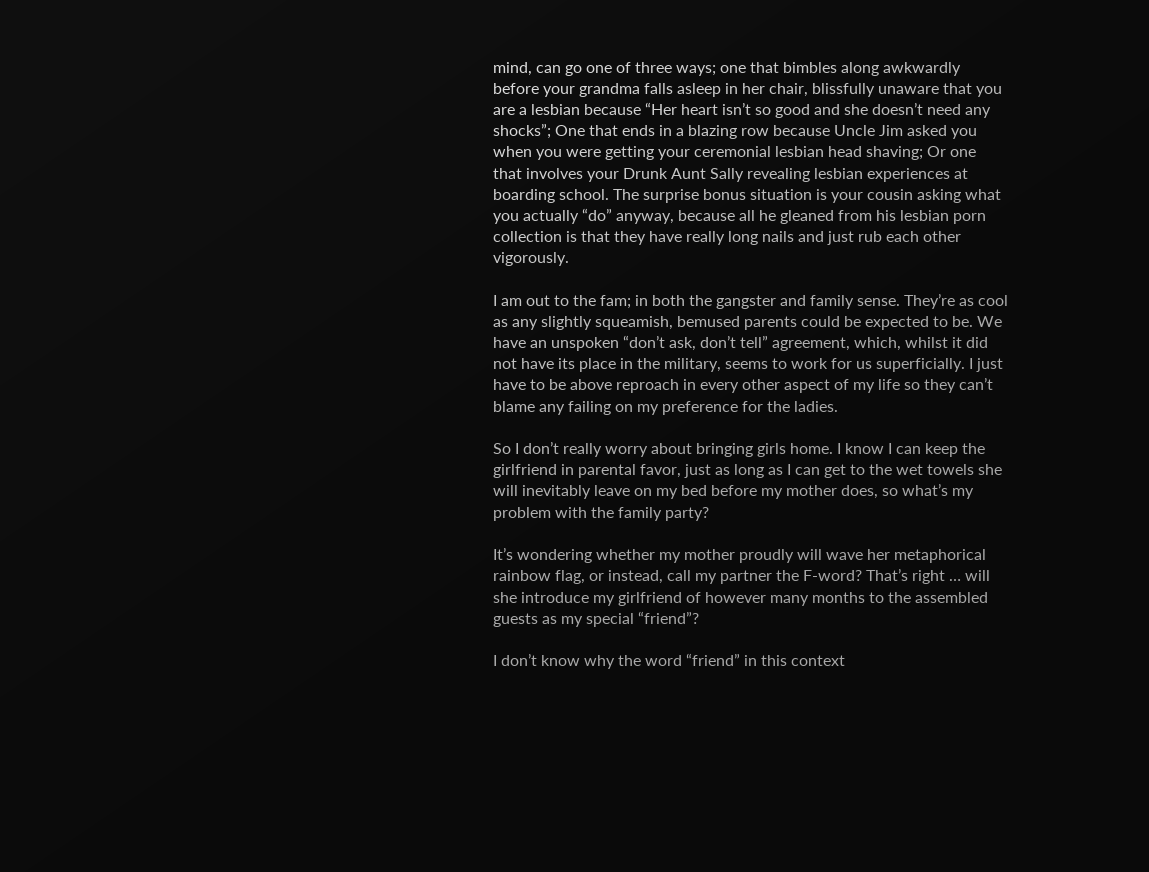mind, can go one of three ways; one that bimbles along awkwardly before your grandma falls asleep in her chair, blissfully unaware that you are a lesbian because “Her heart isn’t so good and she doesn’t need any shocks”; One that ends in a blazing row because Uncle Jim asked you when you were getting your ceremonial lesbian head shaving; Or one that involves your Drunk Aunt Sally revealing lesbian experiences at boarding school. The surprise bonus situation is your cousin asking what you actually “do” anyway, because all he gleaned from his lesbian porn collection is that they have really long nails and just rub each other vigorously.

I am out to the fam; in both the gangster and family sense. They’re as cool as any slightly squeamish, bemused parents could be expected to be. We have an unspoken “don’t ask, don’t tell” agreement, which, whilst it did not have its place in the military, seems to work for us superficially. I just have to be above reproach in every other aspect of my life so they can’t blame any failing on my preference for the ladies.

So I don’t really worry about bringing girls home. I know I can keep the girlfriend in parental favor, just as long as I can get to the wet towels she will inevitably leave on my bed before my mother does, so what’s my problem with the family party?

It’s wondering whether my mother proudly will wave her metaphorical rainbow flag, or instead, call my partner the F-word? That’s right … will she introduce my girlfriend of however many months to the assembled guests as my special “friend”?

I don’t know why the word “friend” in this context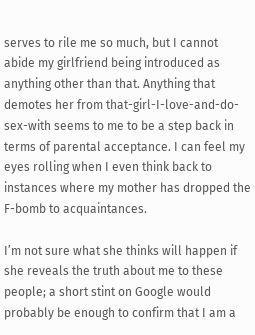serves to rile me so much, but I cannot abide my girlfriend being introduced as anything other than that. Anything that demotes her from that-girl-I-love-and-do-sex-with seems to me to be a step back in terms of parental acceptance. I can feel my eyes rolling when I even think back to instances where my mother has dropped the F-bomb to acquaintances.

I’m not sure what she thinks will happen if she reveals the truth about me to these people; a short stint on Google would probably be enough to confirm that I am a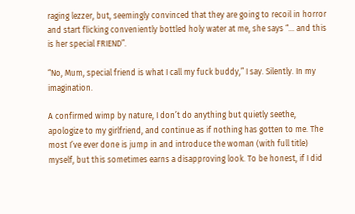raging lezzer, but, seemingly convinced that they are going to recoil in horror and start flicking conveniently bottled holy water at me, she says “… and this is her special FRIEND”.

“No, Mum, special friend is what I call my fuck buddy,” I say. Silently. In my imagination.

A confirmed wimp by nature, I don’t do anything but quietly seethe, apologize to my girlfriend, and continue as if nothing has gotten to me. The most I’ve ever done is jump in and introduce the woman (with full title) myself, but this sometimes earns a disapproving look. To be honest, if I did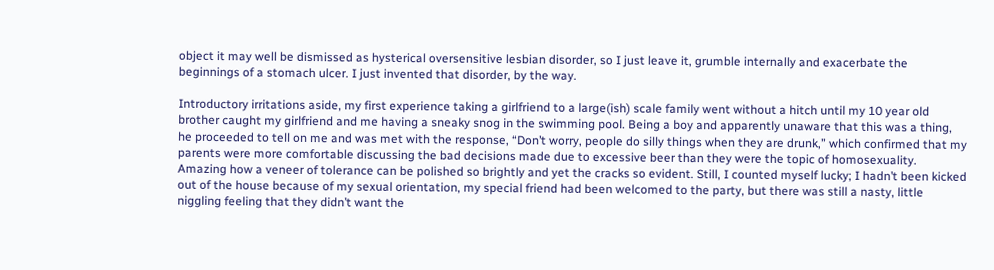object it may well be dismissed as hysterical oversensitive lesbian disorder, so I just leave it, grumble internally and exacerbate the beginnings of a stomach ulcer. I just invented that disorder, by the way.

Introductory irritations aside, my first experience taking a girlfriend to a large(ish) scale family went without a hitch until my 10 year old brother caught my girlfriend and me having a sneaky snog in the swimming pool. Being a boy and apparently unaware that this was a thing, he proceeded to tell on me and was met with the response, “Don’t worry, people do silly things when they are drunk,” which confirmed that my parents were more comfortable discussing the bad decisions made due to excessive beer than they were the topic of homosexuality. Amazing how a veneer of tolerance can be polished so brightly and yet the cracks so evident. Still, I counted myself lucky; I hadn’t been kicked out of the house because of my sexual orientation, my special friend had been welcomed to the party, but there was still a nasty, little niggling feeling that they didn’t want the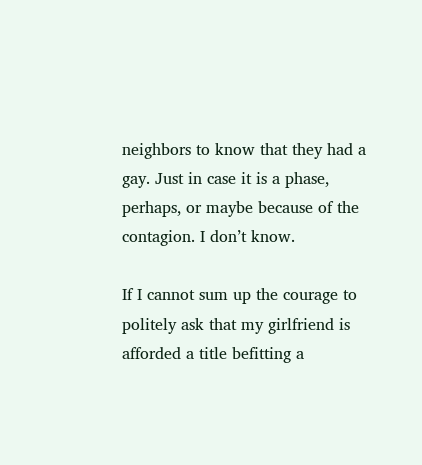neighbors to know that they had a gay. Just in case it is a phase, perhaps, or maybe because of the contagion. I don’t know.

If I cannot sum up the courage to politely ask that my girlfriend is afforded a title befitting a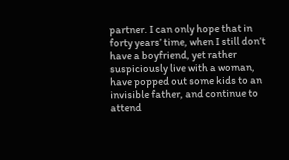partner. I can only hope that in forty years’ time, when I still don’t have a boyfriend, yet rather suspiciously live with a woman, have popped out some kids to an invisible father, and continue to attend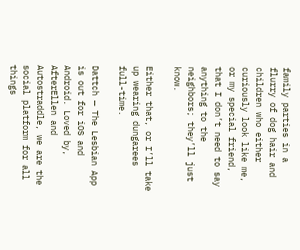family parties in a flurry of dog hair and children who either curiously look like me, or my special friend, that I don’t need to say anything to the neighbors; they’ll just know.

Either that, or I’ll take up wearing dungarees full-time.

Dattch — The Lesbian App is out for iOS and Android. Loved by, AfterEllen and Autostraddle, we are the social platform for all things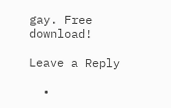gay. Free download!

Leave a Reply

  •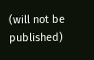(will not be published)